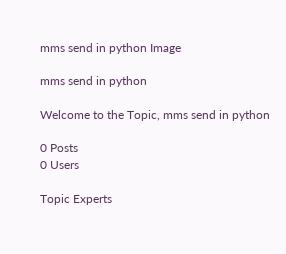mms send in python Image

mms send in python

Welcome to the Topic, mms send in python

0 Posts
0 Users

Topic Experts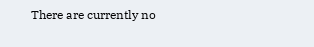There are currently no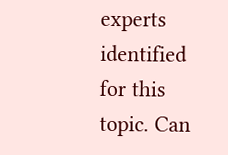experts identified for this topic. Can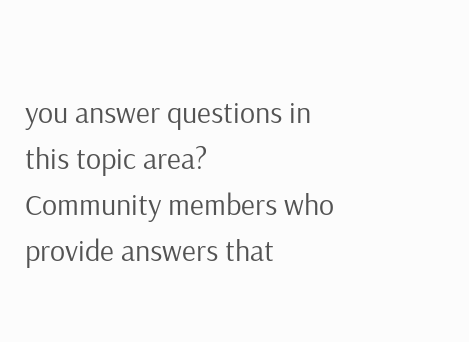you answer questions in this topic area? Community members who provide answers that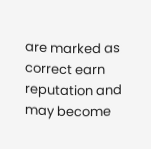are marked as correct earn reputation and may become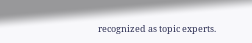recognized as topic experts.